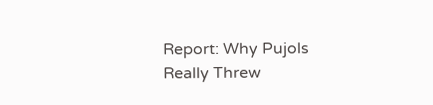Report: Why Pujols Really Threw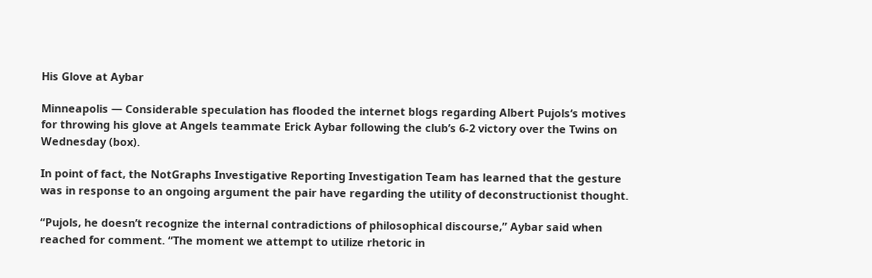His Glove at Aybar

Minneapolis — Considerable speculation has flooded the internet blogs regarding Albert Pujols‘s motives for throwing his glove at Angels teammate Erick Aybar following the club’s 6-2 victory over the Twins on Wednesday (box).

In point of fact, the NotGraphs Investigative Reporting Investigation Team has learned that the gesture was in response to an ongoing argument the pair have regarding the utility of deconstructionist thought.

“Pujols, he doesn’t recognize the internal contradictions of philosophical discourse,” Aybar said when reached for comment. “The moment we attempt to utilize rhetoric in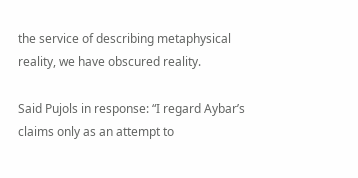the service of describing metaphysical reality, we have obscured reality.

Said Pujols in response: “I regard Aybar’s claims only as an attempt to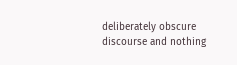deliberately obscure discourse and nothing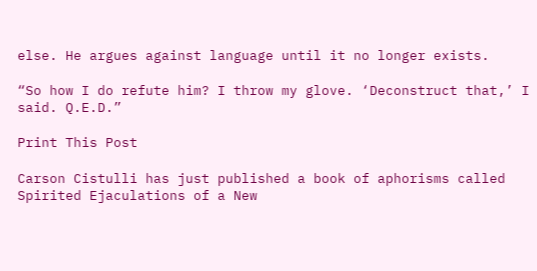else. He argues against language until it no longer exists.

“So how I do refute him? I throw my glove. ‘Deconstruct that,’ I said. Q.E.D.”

Print This Post

Carson Cistulli has just published a book of aphorisms called Spirited Ejaculations of a New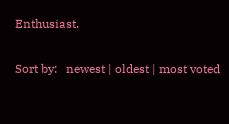Enthusiast.

Sort by:   newest | oldest | most voted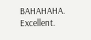BAHAHAHA. Excellent.